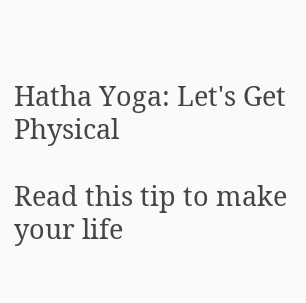Hatha Yoga: Let's Get Physical

Read this tip to make your life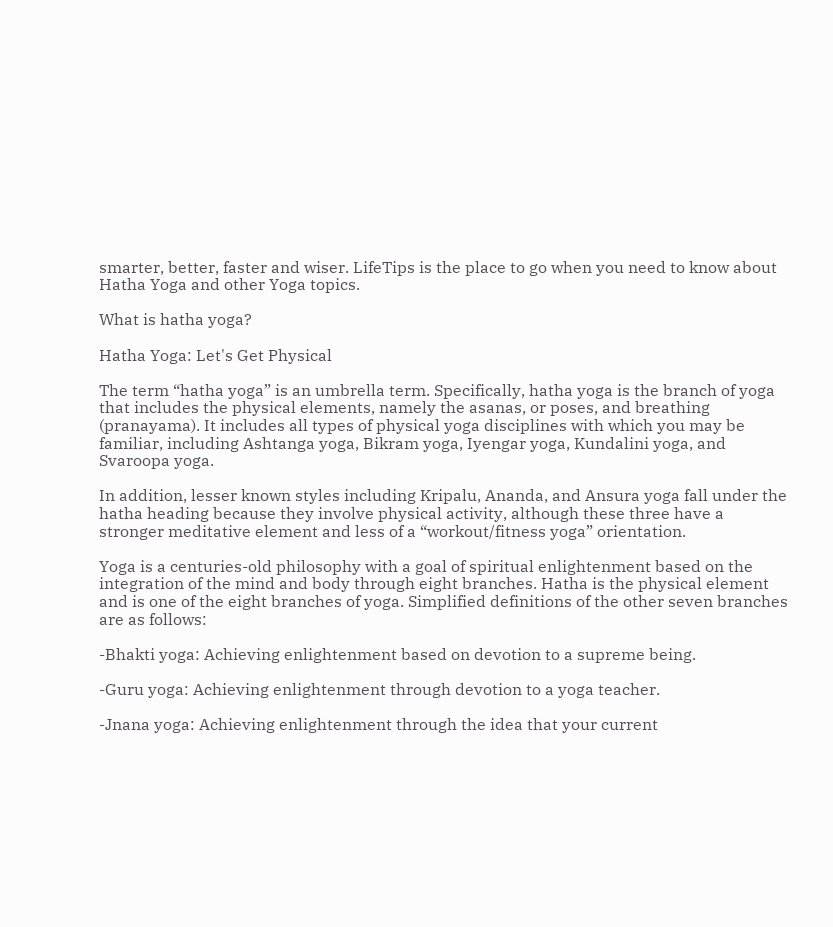smarter, better, faster and wiser. LifeTips is the place to go when you need to know about Hatha Yoga and other Yoga topics.

What is hatha yoga?

Hatha Yoga: Let's Get Physical

The term “hatha yoga” is an umbrella term. Specifically, hatha yoga is the branch of yoga that includes the physical elements, namely the asanas, or poses, and breathing (pranayama). It includes all types of physical yoga disciplines with which you may be familiar, including Ashtanga yoga, Bikram yoga, Iyengar yoga, Kundalini yoga, and Svaroopa yoga.

In addition, lesser known styles including Kripalu, Ananda, and Ansura yoga fall under the hatha heading because they involve physical activity, although these three have a stronger meditative element and less of a “workout/fitness yoga” orientation.

Yoga is a centuries-old philosophy with a goal of spiritual enlightenment based on the integration of the mind and body through eight branches. Hatha is the physical element and is one of the eight branches of yoga. Simplified definitions of the other seven branches are as follows:

-Bhakti yoga: Achieving enlightenment based on devotion to a supreme being.

-Guru yoga: Achieving enlightenment through devotion to a yoga teacher.

-Jnana yoga: Achieving enlightenment through the idea that your current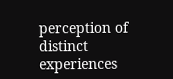perception of distinct experiences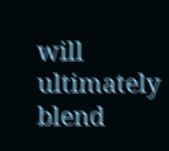will ultimately blend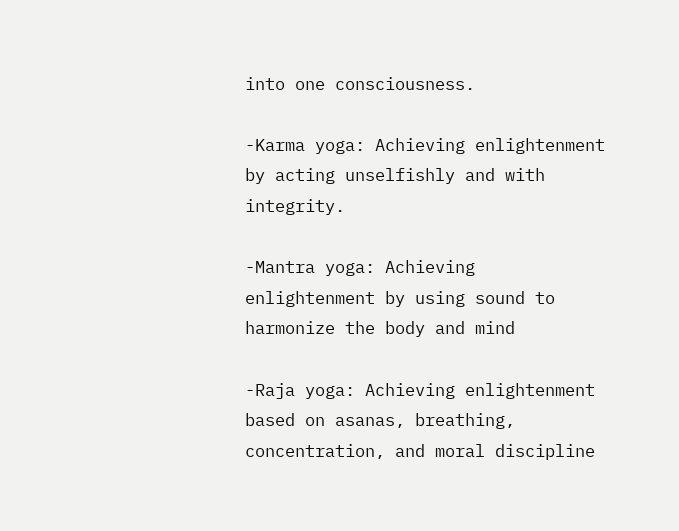into one consciousness.

-Karma yoga: Achieving enlightenment by acting unselfishly and with integrity.

-Mantra yoga: Achieving enlightenment by using sound to harmonize the body and mind

-Raja yoga: Achieving enlightenment based on asanas, breathing, concentration, and moral discipline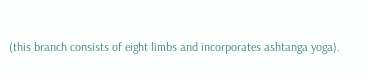(this branch consists of eight limbs and incorporates ashtanga yoga).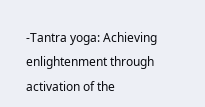-Tantra yoga: Achieving enlightenment through activation of the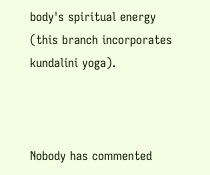body's spiritual energy (this branch incorporates kundalini yoga).



Nobody has commented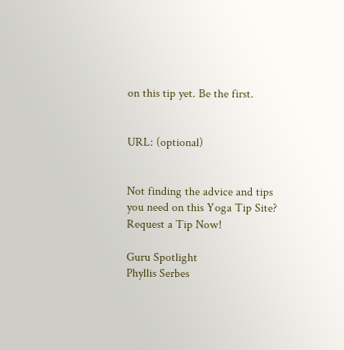on this tip yet. Be the first.


URL: (optional)


Not finding the advice and tips you need on this Yoga Tip Site? Request a Tip Now!

Guru Spotlight
Phyllis Serbes